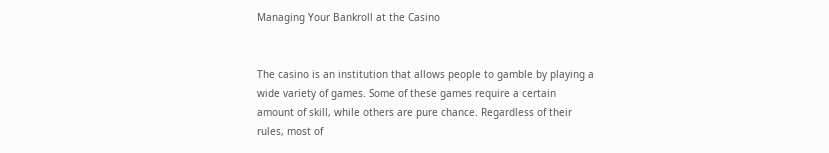Managing Your Bankroll at the Casino


The casino is an institution that allows people to gamble by playing a wide variety of games. Some of these games require a certain amount of skill, while others are pure chance. Regardless of their rules, most of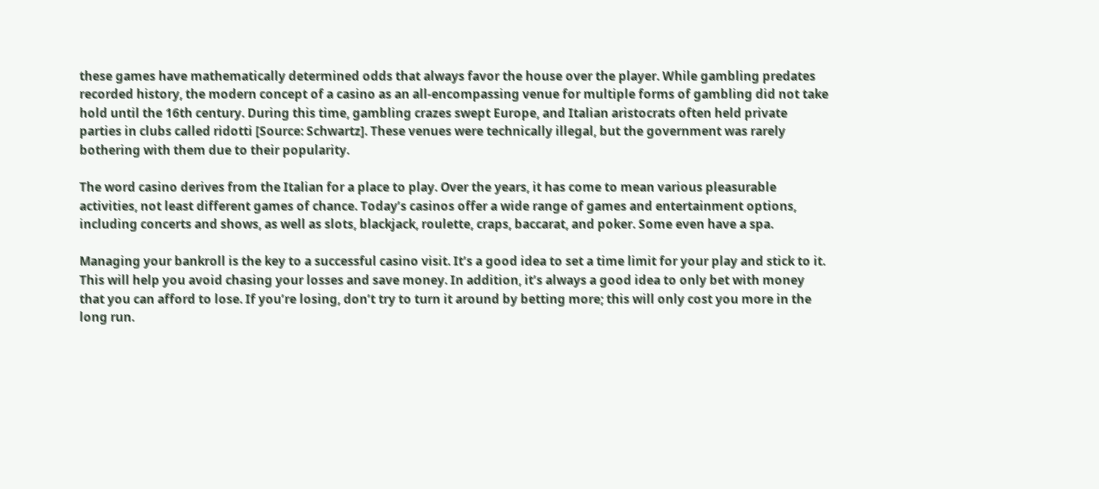these games have mathematically determined odds that always favor the house over the player. While gambling predates recorded history, the modern concept of a casino as an all-encompassing venue for multiple forms of gambling did not take hold until the 16th century. During this time, gambling crazes swept Europe, and Italian aristocrats often held private parties in clubs called ridotti [Source: Schwartz]. These venues were technically illegal, but the government was rarely bothering with them due to their popularity.

The word casino derives from the Italian for a place to play. Over the years, it has come to mean various pleasurable activities, not least different games of chance. Today’s casinos offer a wide range of games and entertainment options, including concerts and shows, as well as slots, blackjack, roulette, craps, baccarat, and poker. Some even have a spa.

Managing your bankroll is the key to a successful casino visit. It’s a good idea to set a time limit for your play and stick to it. This will help you avoid chasing your losses and save money. In addition, it’s always a good idea to only bet with money that you can afford to lose. If you’re losing, don’t try to turn it around by betting more; this will only cost you more in the long run.